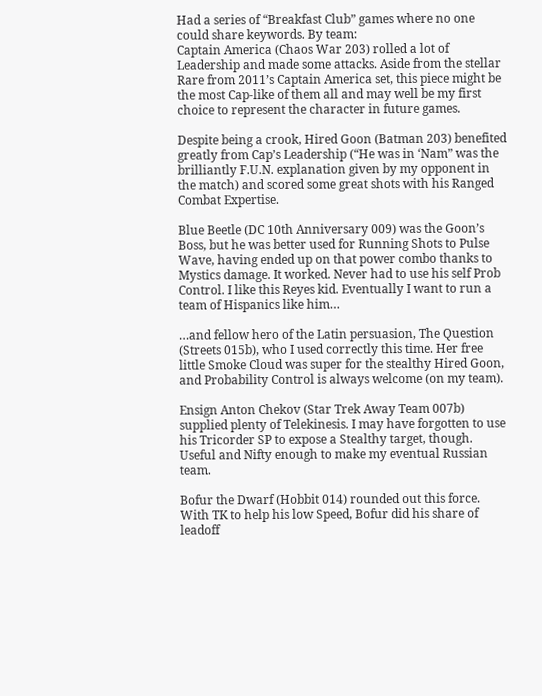Had a series of “Breakfast Club” games where no one could share keywords. By team:
Captain America (Chaos War 203) rolled a lot of Leadership and made some attacks. Aside from the stellar Rare from 2011’s Captain America set, this piece might be the most Cap-like of them all and may well be my first choice to represent the character in future games.

Despite being a crook, Hired Goon (Batman 203) benefited greatly from Cap’s Leadership (“He was in ‘Nam” was the brilliantly F.U.N. explanation given by my opponent in the match) and scored some great shots with his Ranged Combat Expertise.

Blue Beetle (DC 10th Anniversary 009) was the Goon’s Boss, but he was better used for Running Shots to Pulse Wave, having ended up on that power combo thanks to Mystics damage. It worked. Never had to use his self Prob Control. I like this Reyes kid. Eventually I want to run a team of Hispanics like him…

…and fellow hero of the Latin persuasion, The Question (Streets 015b), who I used correctly this time. Her free little Smoke Cloud was super for the stealthy Hired Goon, and Probability Control is always welcome (on my team).

Ensign Anton Chekov (Star Trek Away Team 007b) supplied plenty of Telekinesis. I may have forgotten to use his Tricorder SP to expose a Stealthy target, though. Useful and Nifty enough to make my eventual Russian team.

Bofur the Dwarf (Hobbit 014) rounded out this force. With TK to help his low Speed, Bofur did his share of leadoff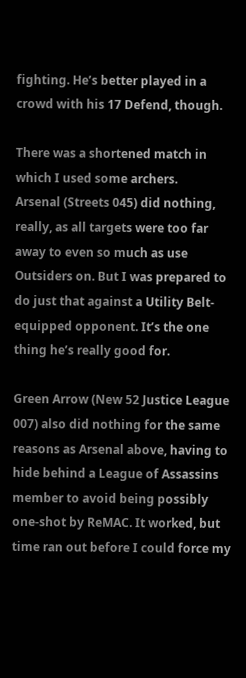fighting. He’s better played in a crowd with his 17 Defend, though.

There was a shortened match in which I used some archers.
Arsenal (Streets 045) did nothing, really, as all targets were too far away to even so much as use Outsiders on. But I was prepared to do just that against a Utility Belt-equipped opponent. It’s the one thing he’s really good for.

Green Arrow (New 52 Justice League 007) also did nothing for the same reasons as Arsenal above, having to hide behind a League of Assassins member to avoid being possibly one-shot by ReMAC. It worked, but time ran out before I could force my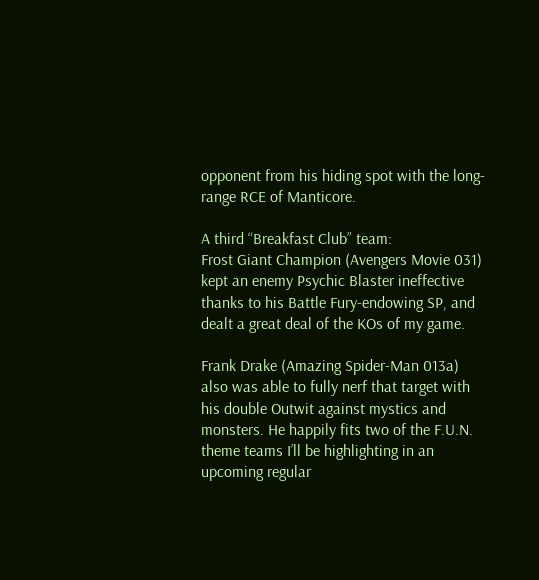opponent from his hiding spot with the long-range RCE of Manticore.

A third “Breakfast Club” team:
Frost Giant Champion (Avengers Movie 031) kept an enemy Psychic Blaster ineffective thanks to his Battle Fury-endowing SP, and dealt a great deal of the KOs of my game.

Frank Drake (Amazing Spider-Man 013a) also was able to fully nerf that target with his double Outwit against mystics and monsters. He happily fits two of the F.U.N. theme teams I’ll be highlighting in an upcoming regular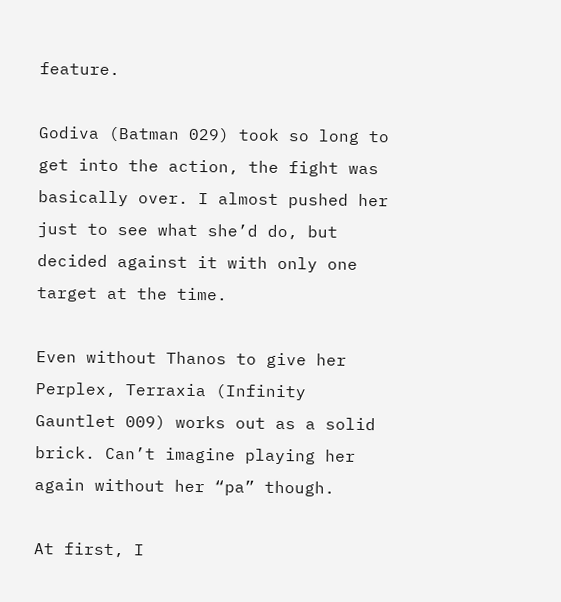feature.

Godiva (Batman 029) took so long to get into the action, the fight was basically over. I almost pushed her just to see what she’d do, but decided against it with only one target at the time.

Even without Thanos to give her Perplex, Terraxia (Infinity Gauntlet 009) works out as a solid brick. Can’t imagine playing her again without her “pa” though.

At first, I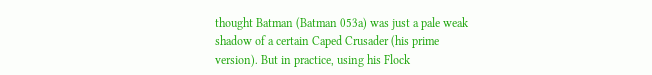thought Batman (Batman 053a) was just a pale weak shadow of a certain Caped Crusader (his prime version). But in practice, using his Flock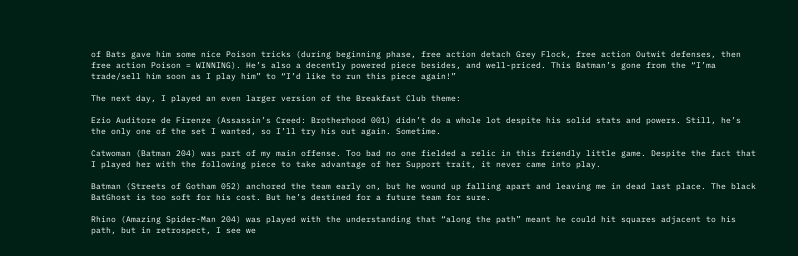of Bats gave him some nice Poison tricks (during beginning phase, free action detach Grey Flock, free action Outwit defenses, then free action Poison = WINNING). He’s also a decently powered piece besides, and well-priced. This Batman’s gone from the “I’ma trade/sell him soon as I play him” to “I’d like to run this piece again!”

The next day, I played an even larger version of the Breakfast Club theme:

Ezio Auditore de Firenze (Assassin’s Creed: Brotherhood 001) didn’t do a whole lot despite his solid stats and powers. Still, he’s the only one of the set I wanted, so I’ll try his out again. Sometime.

Catwoman (Batman 204) was part of my main offense. Too bad no one fielded a relic in this friendly little game. Despite the fact that I played her with the following piece to take advantage of her Support trait, it never came into play.

Batman (Streets of Gotham 052) anchored the team early on, but he wound up falling apart and leaving me in dead last place. The black BatGhost is too soft for his cost. But he’s destined for a future team for sure.

Rhino (Amazing Spider-Man 204) was played with the understanding that “along the path” meant he could hit squares adjacent to his path, but in retrospect, I see we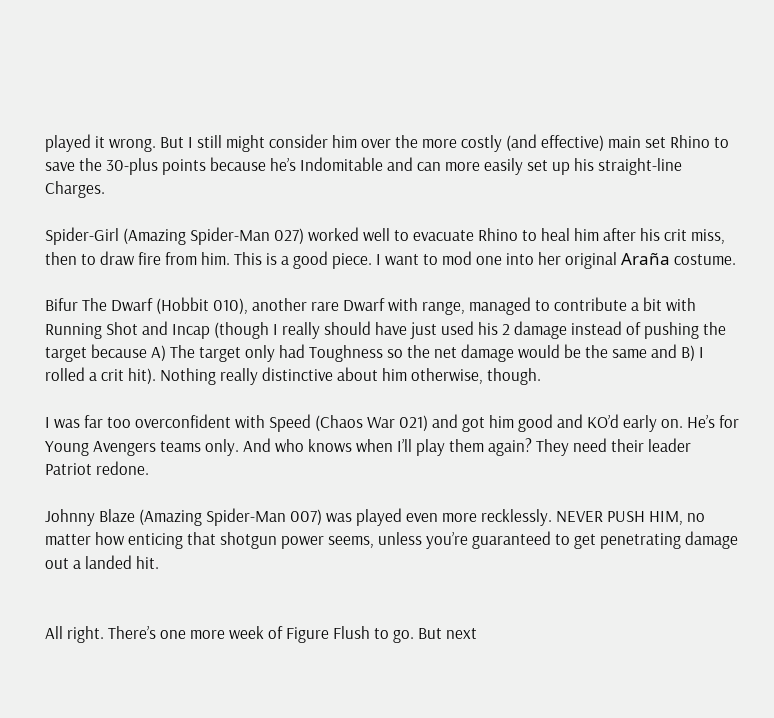played it wrong. But I still might consider him over the more costly (and effective) main set Rhino to save the 30-plus points because he’s Indomitable and can more easily set up his straight-line Charges.

Spider-Girl (Amazing Spider-Man 027) worked well to evacuate Rhino to heal him after his crit miss, then to draw fire from him. This is a good piece. I want to mod one into her original Araña costume.

Bifur The Dwarf (Hobbit 010), another rare Dwarf with range, managed to contribute a bit with Running Shot and Incap (though I really should have just used his 2 damage instead of pushing the target because A) The target only had Toughness so the net damage would be the same and B) I rolled a crit hit). Nothing really distinctive about him otherwise, though.

I was far too overconfident with Speed (Chaos War 021) and got him good and KO’d early on. He’s for Young Avengers teams only. And who knows when I’ll play them again? They need their leader Patriot redone.

Johnny Blaze (Amazing Spider-Man 007) was played even more recklessly. NEVER PUSH HIM, no matter how enticing that shotgun power seems, unless you’re guaranteed to get penetrating damage out a landed hit.


All right. There’s one more week of Figure Flush to go. But next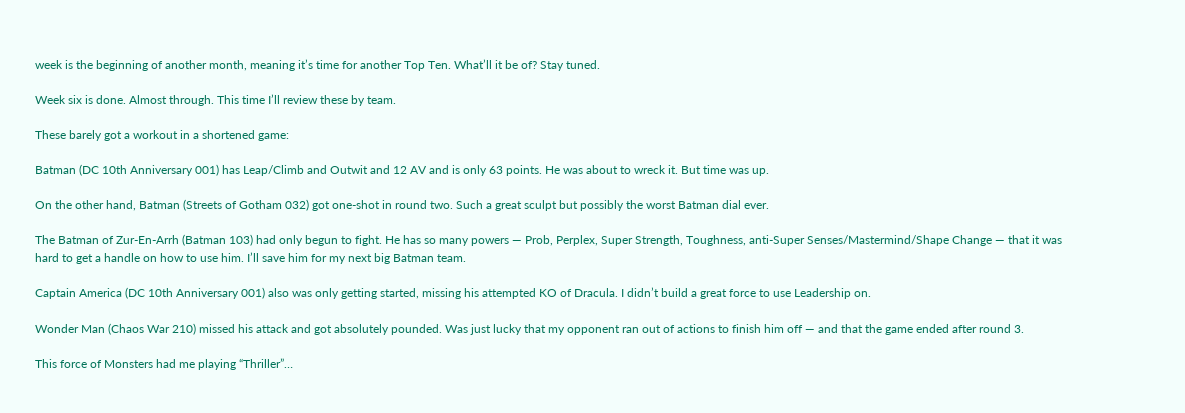week is the beginning of another month, meaning it’s time for another Top Ten. What’ll it be of? Stay tuned.

Week six is done. Almost through. This time I’ll review these by team.

These barely got a workout in a shortened game:

Batman (DC 10th Anniversary 001) has Leap/Climb and Outwit and 12 AV and is only 63 points. He was about to wreck it. But time was up.

On the other hand, Batman (Streets of Gotham 032) got one-shot in round two. Such a great sculpt but possibly the worst Batman dial ever.

The Batman of Zur-En-Arrh (Batman 103) had only begun to fight. He has so many powers — Prob, Perplex, Super Strength, Toughness, anti-Super Senses/Mastermind/Shape Change — that it was hard to get a handle on how to use him. I’ll save him for my next big Batman team.

Captain America (DC 10th Anniversary 001) also was only getting started, missing his attempted KO of Dracula. I didn’t build a great force to use Leadership on.

Wonder Man (Chaos War 210) missed his attack and got absolutely pounded. Was just lucky that my opponent ran out of actions to finish him off — and that the game ended after round 3.

This force of Monsters had me playing “Thriller”…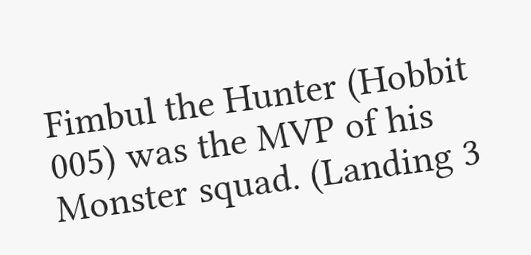Fimbul the Hunter (Hobbit 005) was the MVP of his Monster squad. (Landing 3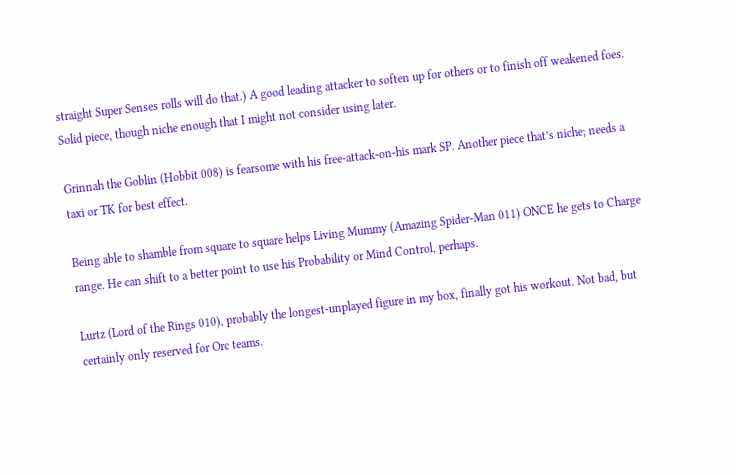straight Super Senses rolls will do that.) A good leading attacker to soften up for others or to finish off weakened foes. Solid piece, though niche enough that I might not consider using later.

Grinnah the Goblin (Hobbit 008) is fearsome with his free-attack-on-his mark SP. Another piece that’s niche; needs a taxi or TK for best effect.

Being able to shamble from square to square helps Living Mummy (Amazing Spider-Man 011) ONCE he gets to Charge range. He can shift to a better point to use his Probability or Mind Control, perhaps.

Lurtz (Lord of the Rings 010), probably the longest-unplayed figure in my box, finally got his workout. Not bad, but certainly only reserved for Orc teams.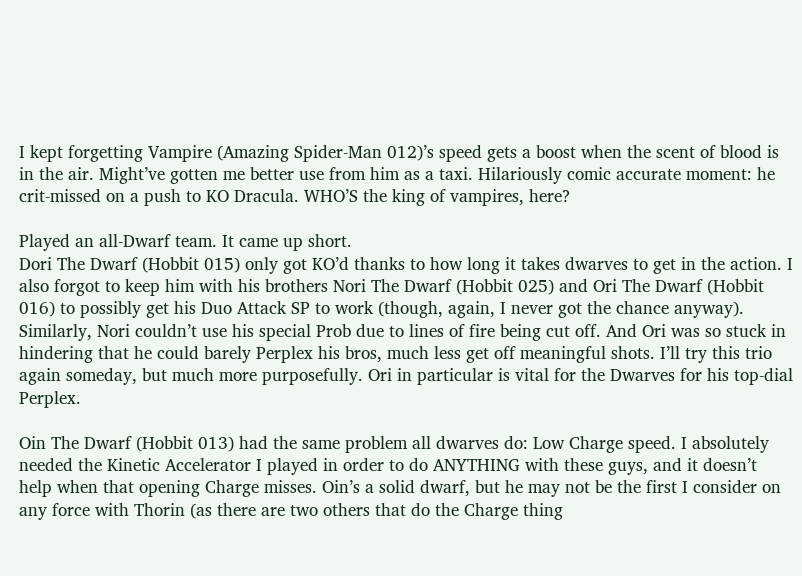I kept forgetting Vampire (Amazing Spider-Man 012)’s speed gets a boost when the scent of blood is in the air. Might’ve gotten me better use from him as a taxi. Hilariously comic accurate moment: he crit-missed on a push to KO Dracula. WHO’S the king of vampires, here?

Played an all-Dwarf team. It came up short.
Dori The Dwarf (Hobbit 015) only got KO’d thanks to how long it takes dwarves to get in the action. I also forgot to keep him with his brothers Nori The Dwarf (Hobbit 025) and Ori The Dwarf (Hobbit 016) to possibly get his Duo Attack SP to work (though, again, I never got the chance anyway). Similarly, Nori couldn’t use his special Prob due to lines of fire being cut off. And Ori was so stuck in hindering that he could barely Perplex his bros, much less get off meaningful shots. I’ll try this trio again someday, but much more purposefully. Ori in particular is vital for the Dwarves for his top-dial Perplex.

Oin The Dwarf (Hobbit 013) had the same problem all dwarves do: Low Charge speed. I absolutely needed the Kinetic Accelerator I played in order to do ANYTHING with these guys, and it doesn’t help when that opening Charge misses. Oin’s a solid dwarf, but he may not be the first I consider on any force with Thorin (as there are two others that do the Charge thing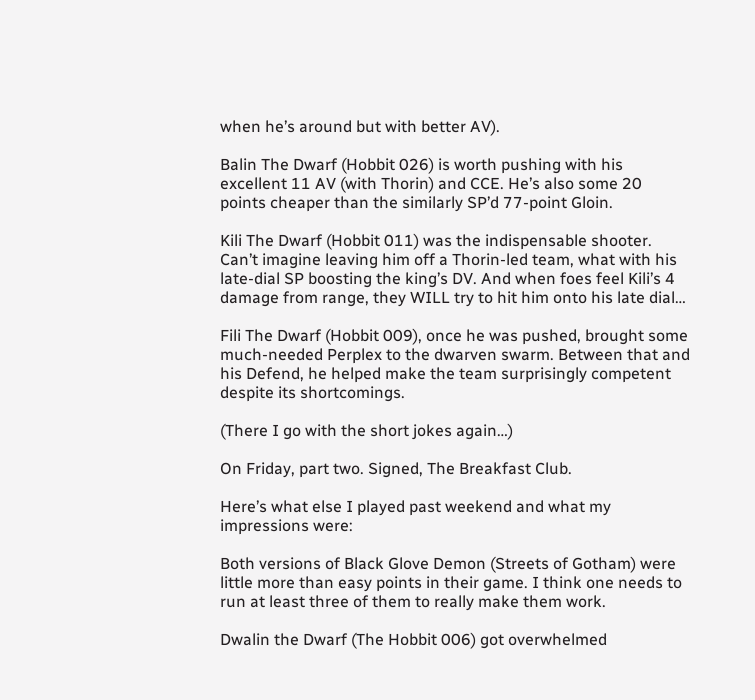when he’s around but with better AV).

Balin The Dwarf (Hobbit 026) is worth pushing with his excellent 11 AV (with Thorin) and CCE. He’s also some 20 points cheaper than the similarly SP’d 77-point Gloin.

Kili The Dwarf (Hobbit 011) was the indispensable shooter. Can’t imagine leaving him off a Thorin-led team, what with his late-dial SP boosting the king’s DV. And when foes feel Kili’s 4 damage from range, they WILL try to hit him onto his late dial…

Fili The Dwarf (Hobbit 009), once he was pushed, brought some much-needed Perplex to the dwarven swarm. Between that and his Defend, he helped make the team surprisingly competent despite its shortcomings.

(There I go with the short jokes again…)

On Friday, part two. Signed, The Breakfast Club.

Here’s what else I played past weekend and what my impressions were:

Both versions of Black Glove Demon (Streets of Gotham) were little more than easy points in their game. I think one needs to run at least three of them to really make them work.

Dwalin the Dwarf (The Hobbit 006) got overwhelmed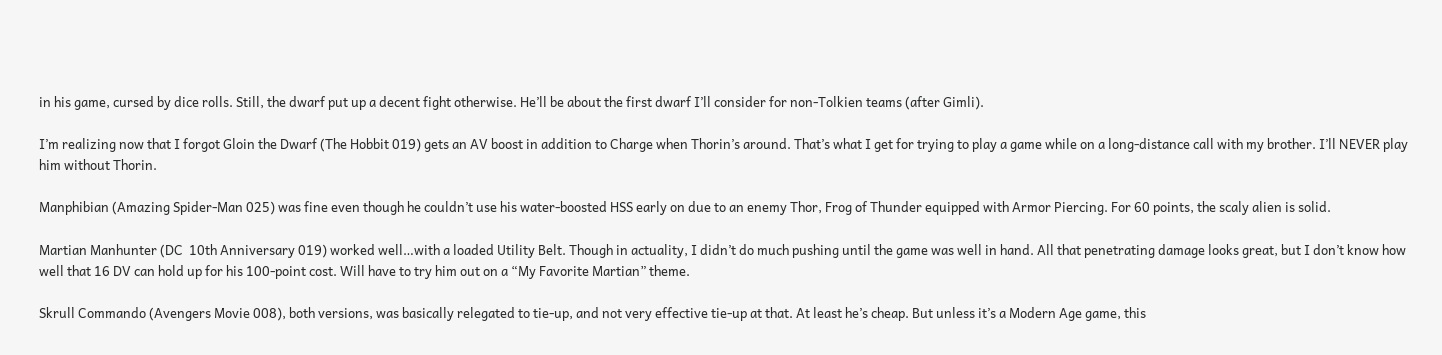in his game, cursed by dice rolls. Still, the dwarf put up a decent fight otherwise. He’ll be about the first dwarf I’ll consider for non-Tolkien teams (after Gimli).

I’m realizing now that I forgot Gloin the Dwarf (The Hobbit 019) gets an AV boost in addition to Charge when Thorin’s around. That’s what I get for trying to play a game while on a long-distance call with my brother. I’ll NEVER play him without Thorin.

Manphibian (Amazing Spider-Man 025) was fine even though he couldn’t use his water-boosted HSS early on due to an enemy Thor, Frog of Thunder equipped with Armor Piercing. For 60 points, the scaly alien is solid.

Martian Manhunter (DC  10th Anniversary 019) worked well…with a loaded Utility Belt. Though in actuality, I didn’t do much pushing until the game was well in hand. All that penetrating damage looks great, but I don’t know how well that 16 DV can hold up for his 100-point cost. Will have to try him out on a “My Favorite Martian” theme.

Skrull Commando (Avengers Movie 008), both versions, was basically relegated to tie-up, and not very effective tie-up at that. At least he’s cheap. But unless it’s a Modern Age game, this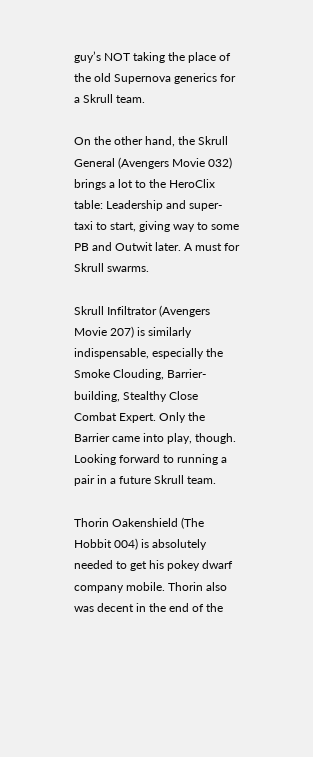guy’s NOT taking the place of the old Supernova generics for a Skrull team.

On the other hand, the Skrull General (Avengers Movie 032) brings a lot to the HeroClix table: Leadership and super-taxi to start, giving way to some PB and Outwit later. A must for Skrull swarms.

Skrull Infiltrator (Avengers Movie 207) is similarly indispensable, especially the Smoke Clouding, Barrier-building, Stealthy Close Combat Expert. Only the Barrier came into play, though. Looking forward to running a pair in a future Skrull team.

Thorin Oakenshield (The Hobbit 004) is absolutely needed to get his pokey dwarf company mobile. Thorin also was decent in the end of the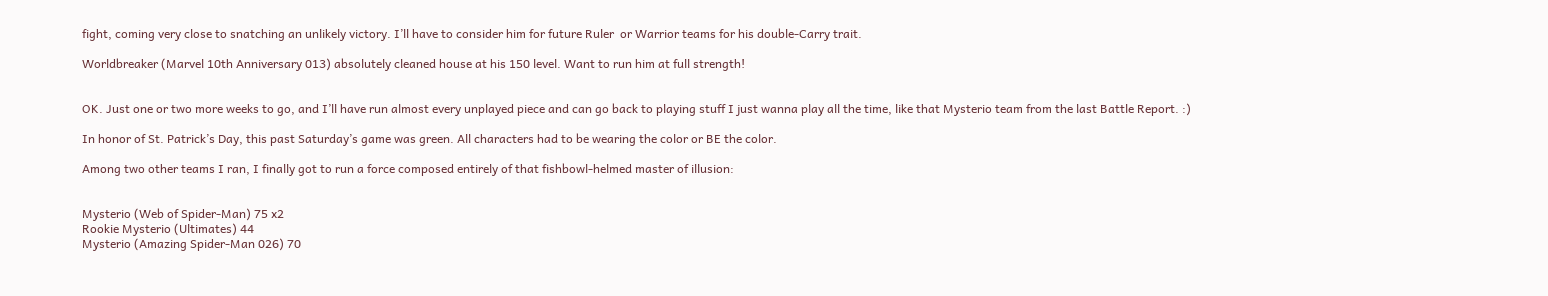fight, coming very close to snatching an unlikely victory. I’ll have to consider him for future Ruler  or Warrior teams for his double-Carry trait.

Worldbreaker (Marvel 10th Anniversary 013) absolutely cleaned house at his 150 level. Want to run him at full strength!


OK. Just one or two more weeks to go, and I’ll have run almost every unplayed piece and can go back to playing stuff I just wanna play all the time, like that Mysterio team from the last Battle Report. :)

In honor of St. Patrick’s Day, this past Saturday’s game was green. All characters had to be wearing the color or BE the color.

Among two other teams I ran, I finally got to run a force composed entirely of that fishbowl-helmed master of illusion:


Mysterio (Web of Spider-Man) 75 x2
Rookie Mysterio (Ultimates) 44
Mysterio (Amazing Spider-Man 026) 70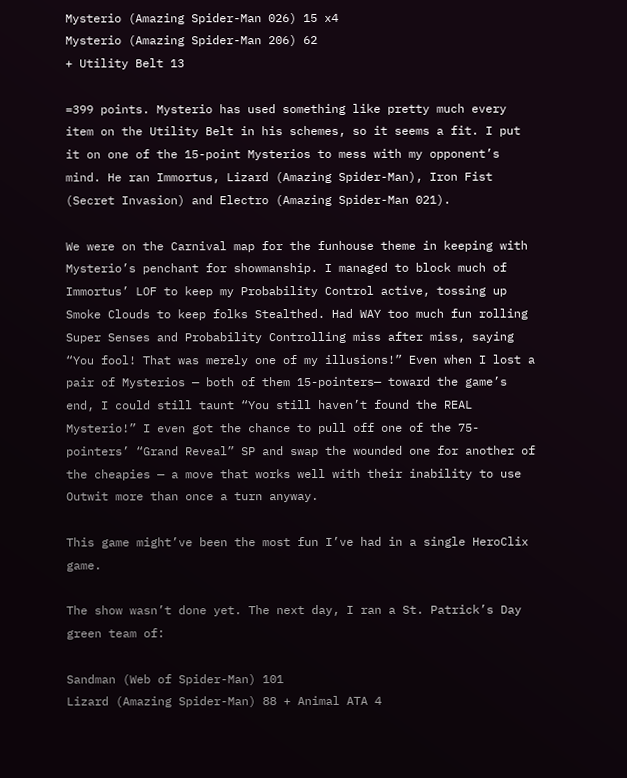Mysterio (Amazing Spider-Man 026) 15 x4
Mysterio (Amazing Spider-Man 206) 62
+ Utility Belt 13

=399 points. Mysterio has used something like pretty much every item on the Utility Belt in his schemes, so it seems a fit. I put it on one of the 15-point Mysterios to mess with my opponent’s mind. He ran Immortus, Lizard (Amazing Spider-Man), Iron Fist (Secret Invasion) and Electro (Amazing Spider-Man 021).

We were on the Carnival map for the funhouse theme in keeping with Mysterio’s penchant for showmanship. I managed to block much of Immortus’ LOF to keep my Probability Control active, tossing up Smoke Clouds to keep folks Stealthed. Had WAY too much fun rolling Super Senses and Probability Controlling miss after miss, saying “You fool! That was merely one of my illusions!” Even when I lost a pair of Mysterios — both of them 15-pointers— toward the game’s end, I could still taunt “You still haven’t found the REAL Mysterio!” I even got the chance to pull off one of the 75-pointers’ “Grand Reveal” SP and swap the wounded one for another of the cheapies — a move that works well with their inability to use Outwit more than once a turn anyway.

This game might’ve been the most fun I’ve had in a single HeroClix game.

The show wasn’t done yet. The next day, I ran a St. Patrick’s Day green team of:

Sandman (Web of Spider-Man) 101
Lizard (Amazing Spider-Man) 88 + Animal ATA 4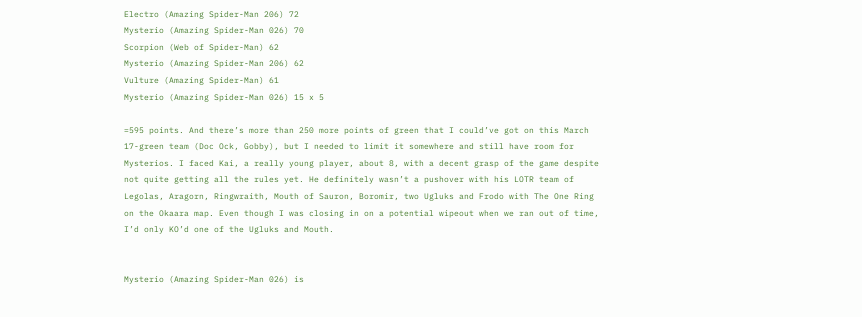Electro (Amazing Spider-Man 206) 72
Mysterio (Amazing Spider-Man 026) 70
Scorpion (Web of Spider-Man) 62
Mysterio (Amazing Spider-Man 206) 62
Vulture (Amazing Spider-Man) 61
Mysterio (Amazing Spider-Man 026) 15 x 5

=595 points. And there’s more than 250 more points of green that I could’ve got on this March 17-green team (Doc Ock, Gobby), but I needed to limit it somewhere and still have room for Mysterios. I faced Kai, a really young player, about 8, with a decent grasp of the game despite not quite getting all the rules yet. He definitely wasn’t a pushover with his LOTR team of Legolas, Aragorn, Ringwraith, Mouth of Sauron, Boromir, two Ugluks and Frodo with The One Ring on the Okaara map. Even though I was closing in on a potential wipeout when we ran out of time, I’d only KO’d one of the Ugluks and Mouth.


Mysterio (Amazing Spider-Man 026) is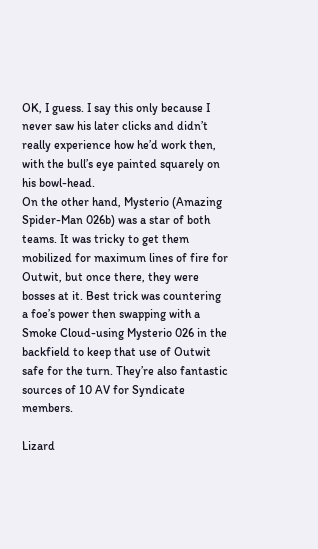OK, I guess. I say this only because I never saw his later clicks and didn’t really experience how he’d work then, with the bull’s eye painted squarely on his bowl-head.
On the other hand, Mysterio (Amazing Spider-Man 026b) was a star of both teams. It was tricky to get them mobilized for maximum lines of fire for Outwit, but once there, they were bosses at it. Best trick was countering a foe’s power then swapping with a Smoke Cloud-using Mysterio 026 in the backfield to keep that use of Outwit safe for the turn. They’re also fantastic sources of 10 AV for Syndicate members.

Lizard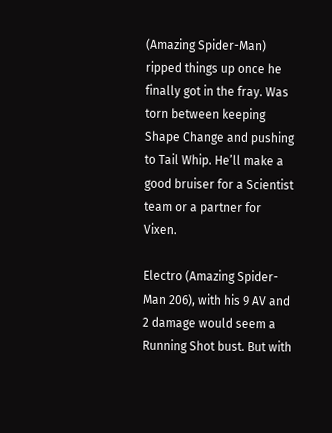(Amazing Spider-Man) ripped things up once he finally got in the fray. Was torn between keeping
Shape Change and pushing to Tail Whip. He’ll make a good bruiser for a Scientist team or a partner for Vixen.

Electro (Amazing Spider-Man 206), with his 9 AV and 2 damage would seem a Running Shot bust. But with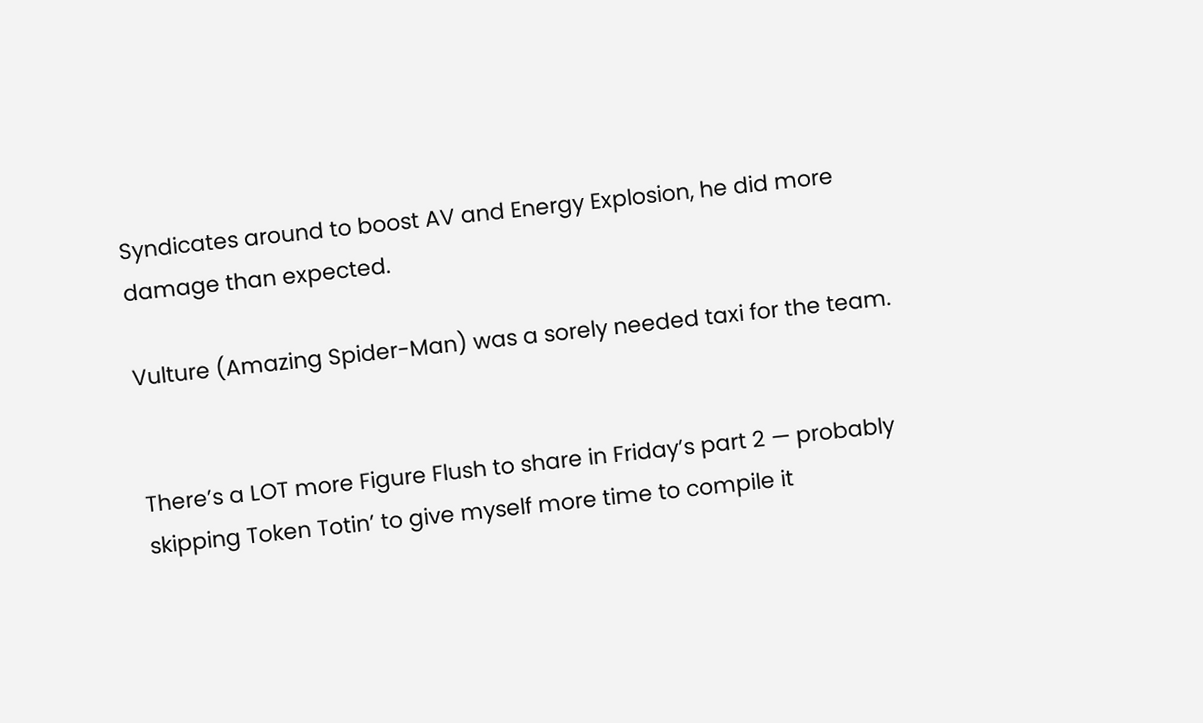Syndicates around to boost AV and Energy Explosion, he did more damage than expected.

Vulture (Amazing Spider-Man) was a sorely needed taxi for the team.


There’s a LOT more Figure Flush to share in Friday’s part 2 — probably skipping Token Totin’ to give myself more time to compile it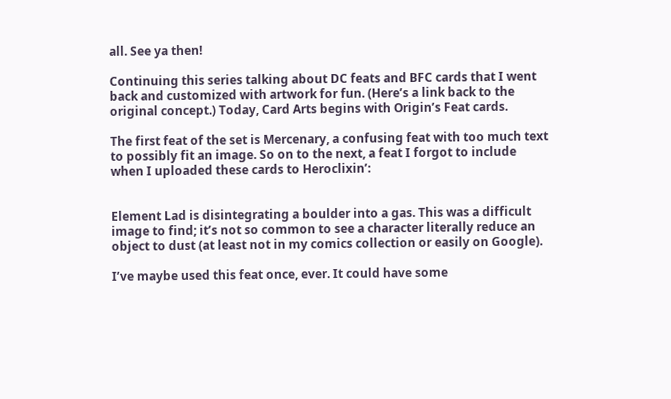all. See ya then!

Continuing this series talking about DC feats and BFC cards that I went back and customized with artwork for fun. (Here’s a link back to the original concept.) Today, Card Arts begins with Origin’s Feat cards.

The first feat of the set is Mercenary, a confusing feat with too much text to possibly fit an image. So on to the next, a feat I forgot to include when I uploaded these cards to Heroclixin’:


Element Lad is disintegrating a boulder into a gas. This was a difficult image to find; it’s not so common to see a character literally reduce an object to dust (at least not in my comics collection or easily on Google).

I’ve maybe used this feat once, ever. It could have some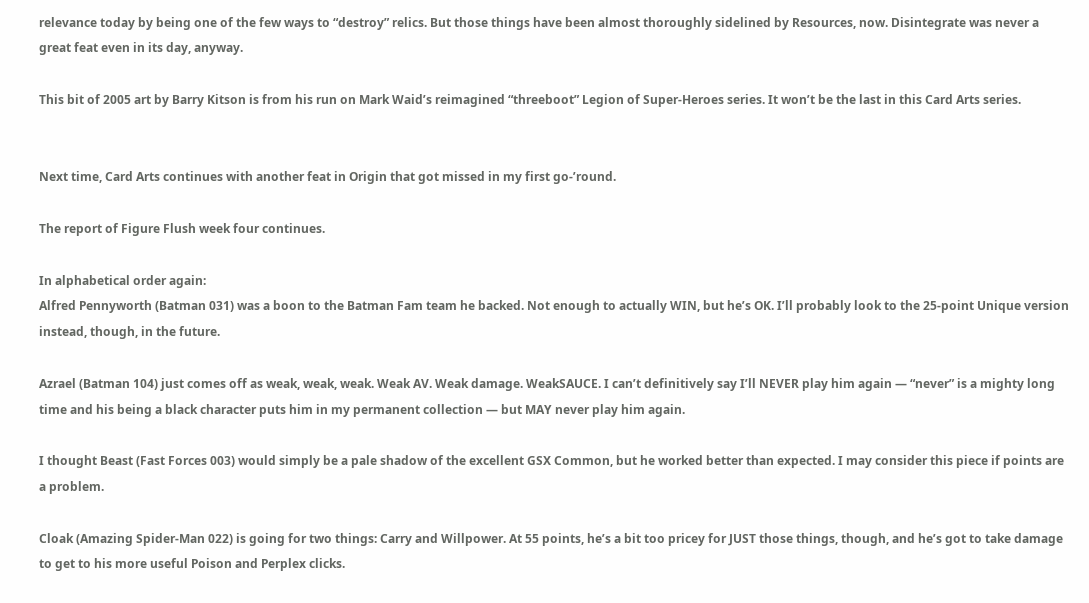relevance today by being one of the few ways to “destroy” relics. But those things have been almost thoroughly sidelined by Resources, now. Disintegrate was never a great feat even in its day, anyway.

This bit of 2005 art by Barry Kitson is from his run on Mark Waid’s reimagined “threeboot” Legion of Super-Heroes series. It won’t be the last in this Card Arts series.


Next time, Card Arts continues with another feat in Origin that got missed in my first go-’round.

The report of Figure Flush week four continues.

In alphabetical order again:
Alfred Pennyworth (Batman 031) was a boon to the Batman Fam team he backed. Not enough to actually WIN, but he’s OK. I’ll probably look to the 25-point Unique version instead, though, in the future.

Azrael (Batman 104) just comes off as weak, weak, weak. Weak AV. Weak damage. WeakSAUCE. I can’t definitively say I’ll NEVER play him again — “never” is a mighty long time and his being a black character puts him in my permanent collection — but MAY never play him again.

I thought Beast (Fast Forces 003) would simply be a pale shadow of the excellent GSX Common, but he worked better than expected. I may consider this piece if points are a problem.

Cloak (Amazing Spider-Man 022) is going for two things: Carry and Willpower. At 55 points, he’s a bit too pricey for JUST those things, though, and he’s got to take damage to get to his more useful Poison and Perplex clicks.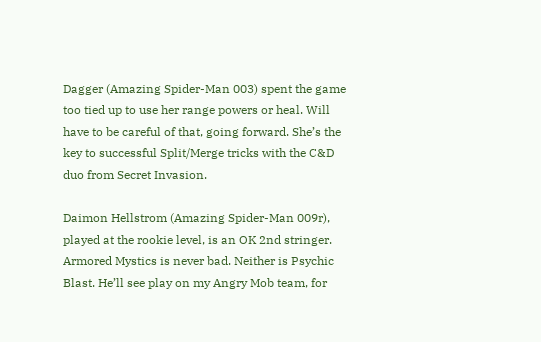Dagger (Amazing Spider-Man 003) spent the game too tied up to use her range powers or heal. Will have to be careful of that, going forward. She’s the key to successful Split/Merge tricks with the C&D duo from Secret Invasion.

Daimon Hellstrom (Amazing Spider-Man 009r), played at the rookie level, is an OK 2nd stringer. Armored Mystics is never bad. Neither is Psychic Blast. He’ll see play on my Angry Mob team, for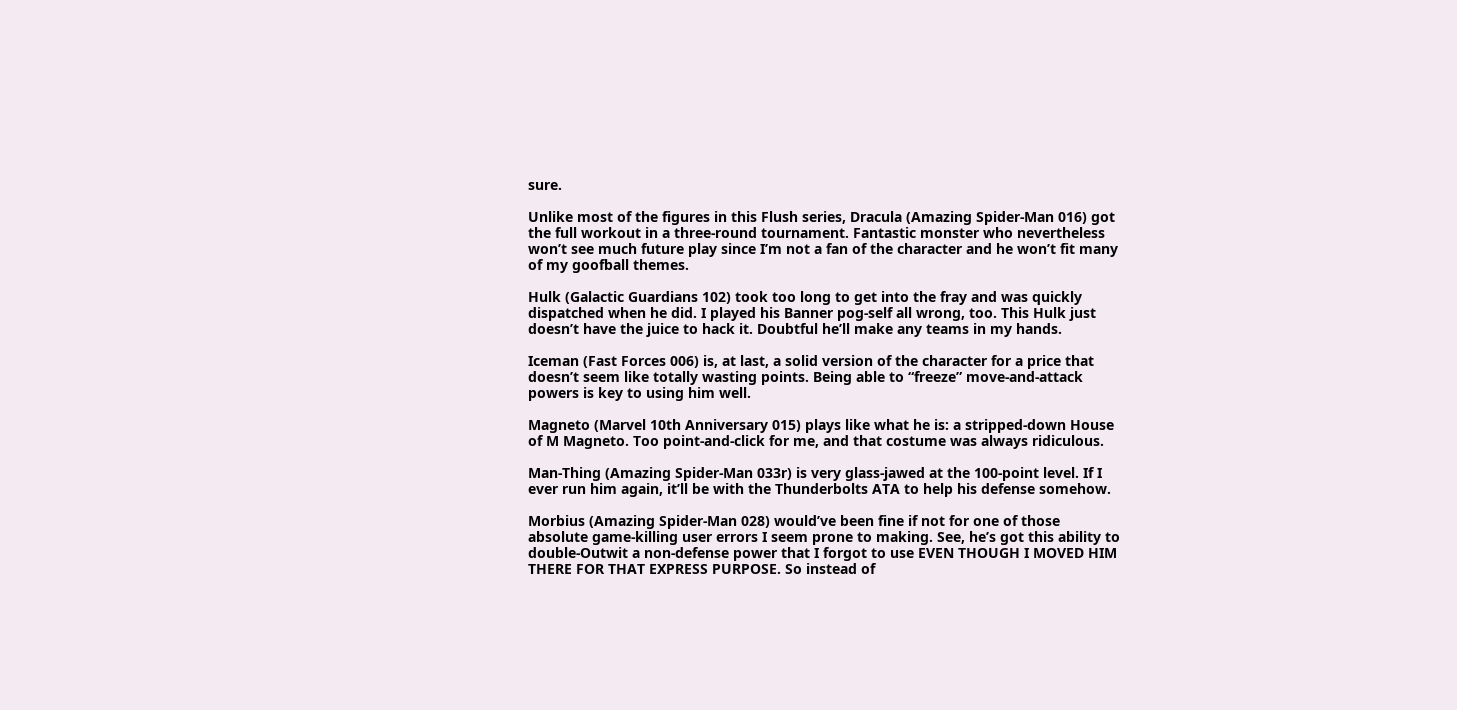sure.

Unlike most of the figures in this Flush series, Dracula (Amazing Spider-Man 016) got the full workout in a three-round tournament. Fantastic monster who nevertheless won’t see much future play since I’m not a fan of the character and he won’t fit many of my goofball themes.

Hulk (Galactic Guardians 102) took too long to get into the fray and was quickly dispatched when he did. I played his Banner pog-self all wrong, too. This Hulk just doesn’t have the juice to hack it. Doubtful he’ll make any teams in my hands.

Iceman (Fast Forces 006) is, at last, a solid version of the character for a price that doesn’t seem like totally wasting points. Being able to “freeze” move-and-attack powers is key to using him well.

Magneto (Marvel 10th Anniversary 015) plays like what he is: a stripped-down House of M Magneto. Too point-and-click for me, and that costume was always ridiculous.

Man-Thing (Amazing Spider-Man 033r) is very glass-jawed at the 100-point level. If I ever run him again, it’ll be with the Thunderbolts ATA to help his defense somehow.

Morbius (Amazing Spider-Man 028) would’ve been fine if not for one of those absolute game-killing user errors I seem prone to making. See, he’s got this ability to double-Outwit a non-defense power that I forgot to use EVEN THOUGH I MOVED HIM THERE FOR THAT EXPRESS PURPOSE. So instead of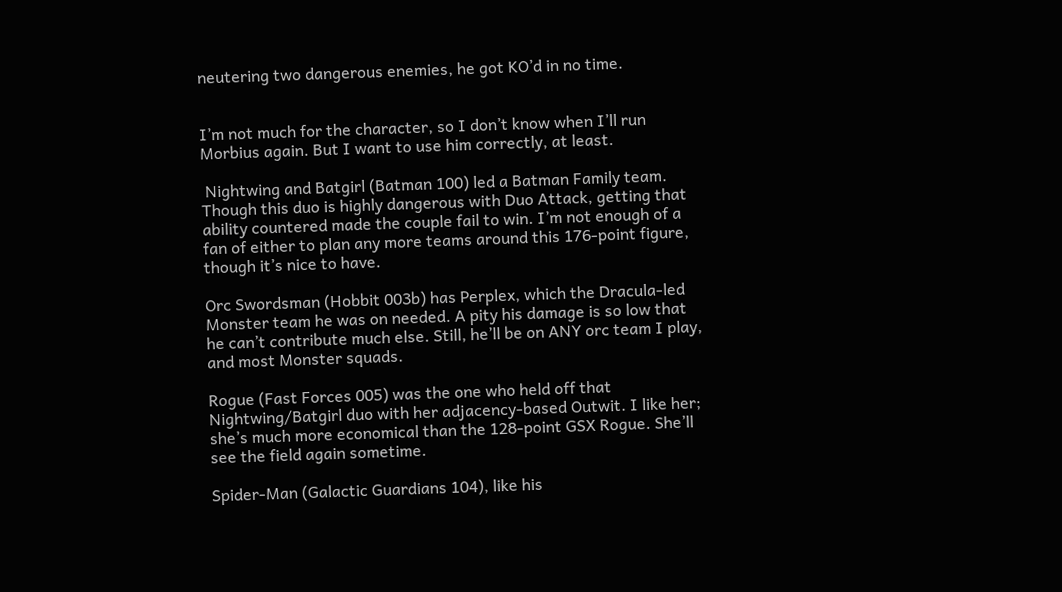neutering two dangerous enemies, he got KO’d in no time.


I’m not much for the character, so I don’t know when I’ll run Morbius again. But I want to use him correctly, at least.

 Nightwing and Batgirl (Batman 100) led a Batman Family team. Though this duo is highly dangerous with Duo Attack, getting that ability countered made the couple fail to win. I’m not enough of a fan of either to plan any more teams around this 176-point figure, though it’s nice to have.

Orc Swordsman (Hobbit 003b) has Perplex, which the Dracula-led Monster team he was on needed. A pity his damage is so low that he can’t contribute much else. Still, he’ll be on ANY orc team I play, and most Monster squads.

Rogue (Fast Forces 005) was the one who held off that Nightwing/Batgirl duo with her adjacency-based Outwit. I like her; she’s much more economical than the 128-point GSX Rogue. She’ll see the field again sometime.

Spider-Man (Galactic Guardians 104), like his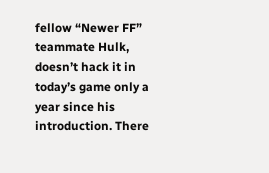fellow “Newer FF” teammate Hulk, doesn’t hack it in today’s game only a year since his introduction. There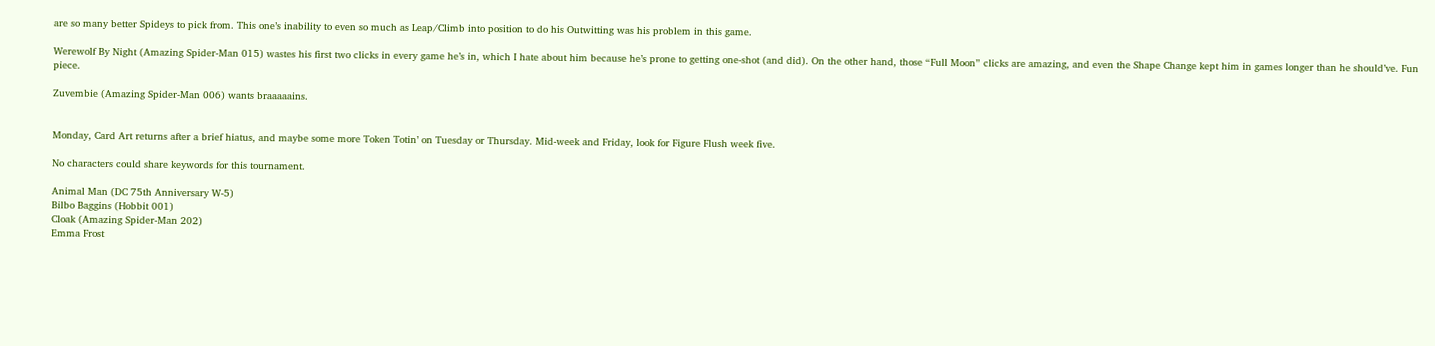are so many better Spideys to pick from. This one’s inability to even so much as Leap/Climb into position to do his Outwitting was his problem in this game.

Werewolf By Night (Amazing Spider-Man 015) wastes his first two clicks in every game he’s in, which I hate about him because he’s prone to getting one-shot (and did). On the other hand, those “Full Moon” clicks are amazing, and even the Shape Change kept him in games longer than he should’ve. Fun piece.

Zuvembie (Amazing Spider-Man 006) wants braaaaains.


Monday, Card Art returns after a brief hiatus, and maybe some more Token Totin’ on Tuesday or Thursday. Mid-week and Friday, look for Figure Flush week five.

No characters could share keywords for this tournament.

Animal Man (DC 75th Anniversary W-5)
Bilbo Baggins (Hobbit 001)
Cloak (Amazing Spider-Man 202)
Emma Frost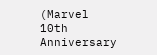(Marvel 10th Anniversary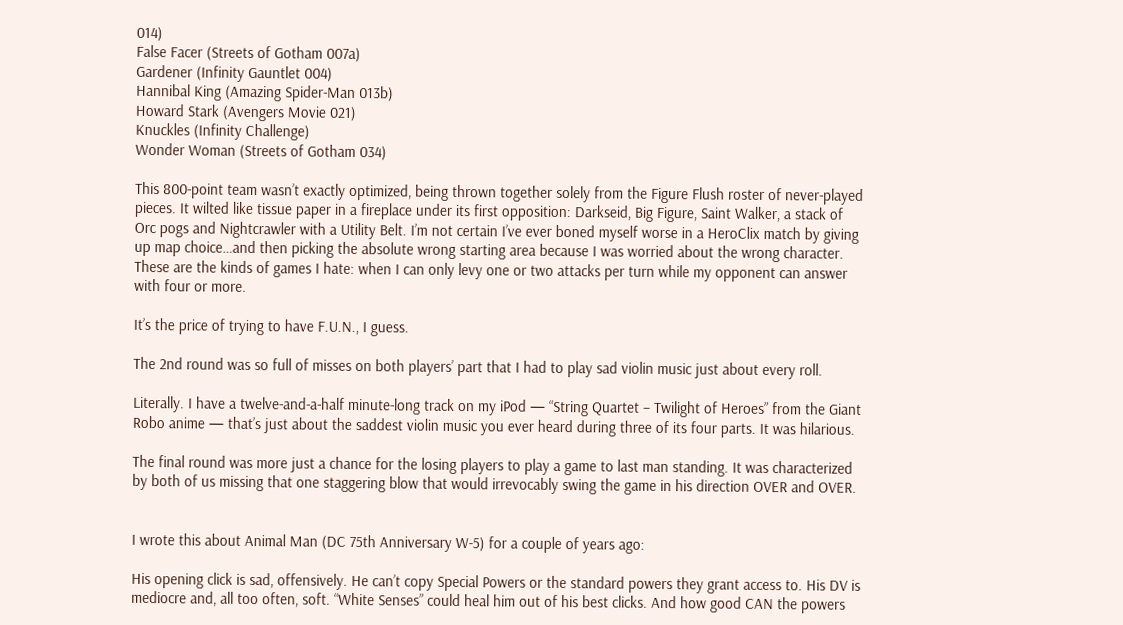014)
False Facer (Streets of Gotham 007a)
Gardener (Infinity Gauntlet 004)
Hannibal King (Amazing Spider-Man 013b)
Howard Stark (Avengers Movie 021)
Knuckles (Infinity Challenge)
Wonder Woman (Streets of Gotham 034)

This 800-point team wasn’t exactly optimized, being thrown together solely from the Figure Flush roster of never-played pieces. It wilted like tissue paper in a fireplace under its first opposition: Darkseid, Big Figure, Saint Walker, a stack of Orc pogs and Nightcrawler with a Utility Belt. I’m not certain I’ve ever boned myself worse in a HeroClix match by giving up map choice…and then picking the absolute wrong starting area because I was worried about the wrong character. These are the kinds of games I hate: when I can only levy one or two attacks per turn while my opponent can answer with four or more.

It’s the price of trying to have F.U.N., I guess.

The 2nd round was so full of misses on both players’ part that I had to play sad violin music just about every roll.

Literally. I have a twelve-and-a-half minute-long track on my iPod — “String Quartet – Twilight of Heroes” from the Giant Robo anime — that’s just about the saddest violin music you ever heard during three of its four parts. It was hilarious.

The final round was more just a chance for the losing players to play a game to last man standing. It was characterized by both of us missing that one staggering blow that would irrevocably swing the game in his direction OVER and OVER.


I wrote this about Animal Man (DC 75th Anniversary W-5) for a couple of years ago:

His opening click is sad, offensively. He can’t copy Special Powers or the standard powers they grant access to. His DV is mediocre and, all too often, soft. “White Senses” could heal him out of his best clicks. And how good CAN the powers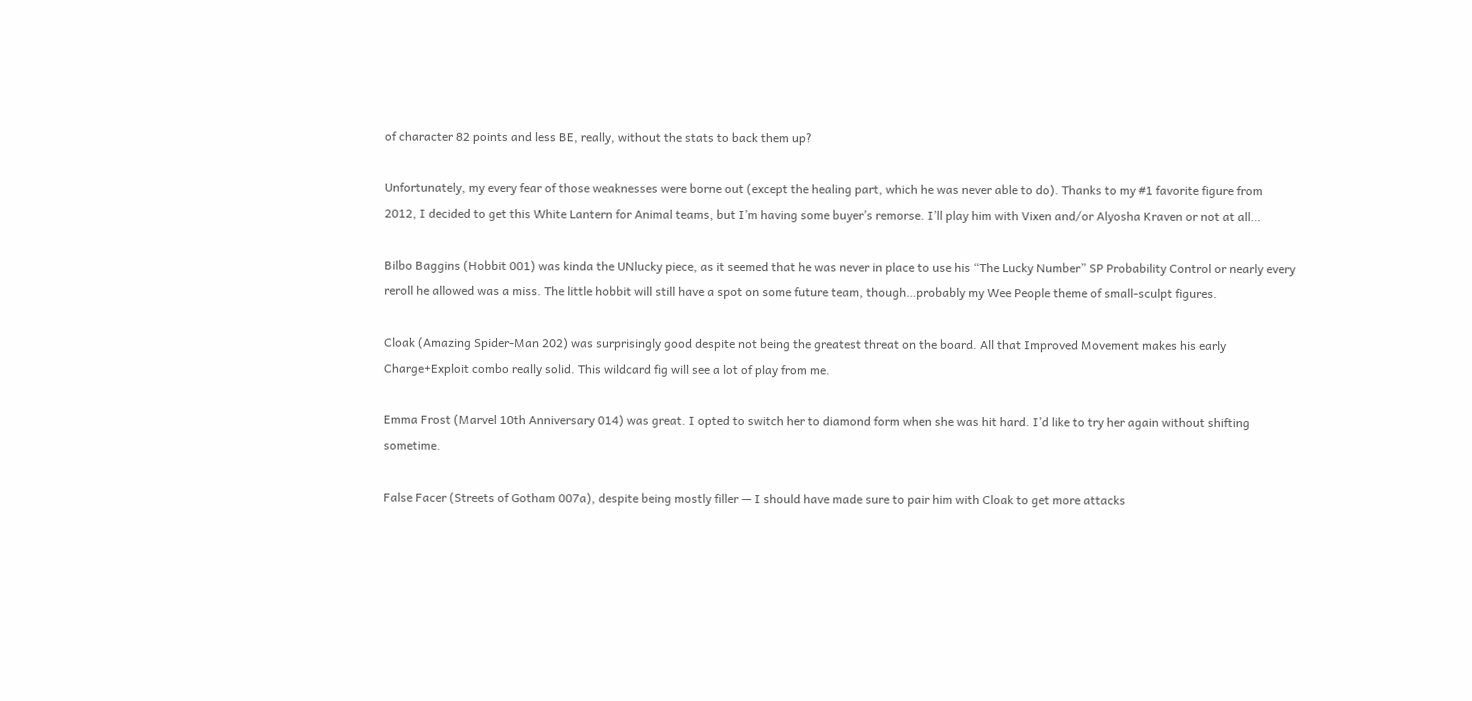of character 82 points and less BE, really, without the stats to back them up?

Unfortunately, my every fear of those weaknesses were borne out (except the healing part, which he was never able to do). Thanks to my #1 favorite figure from 2012, I decided to get this White Lantern for Animal teams, but I’m having some buyer’s remorse. I’ll play him with Vixen and/or Alyosha Kraven or not at all…

Bilbo Baggins (Hobbit 001) was kinda the UNlucky piece, as it seemed that he was never in place to use his “The Lucky Number” SP Probability Control or nearly every reroll he allowed was a miss. The little hobbit will still have a spot on some future team, though…probably my Wee People theme of small-sculpt figures.

Cloak (Amazing Spider-Man 202) was surprisingly good despite not being the greatest threat on the board. All that Improved Movement makes his early Charge+Exploit combo really solid. This wildcard fig will see a lot of play from me.

Emma Frost (Marvel 10th Anniversary 014) was great. I opted to switch her to diamond form when she was hit hard. I’d like to try her again without shifting sometime.

False Facer (Streets of Gotham 007a), despite being mostly filler — I should have made sure to pair him with Cloak to get more attacks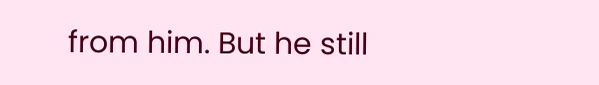from him. But he still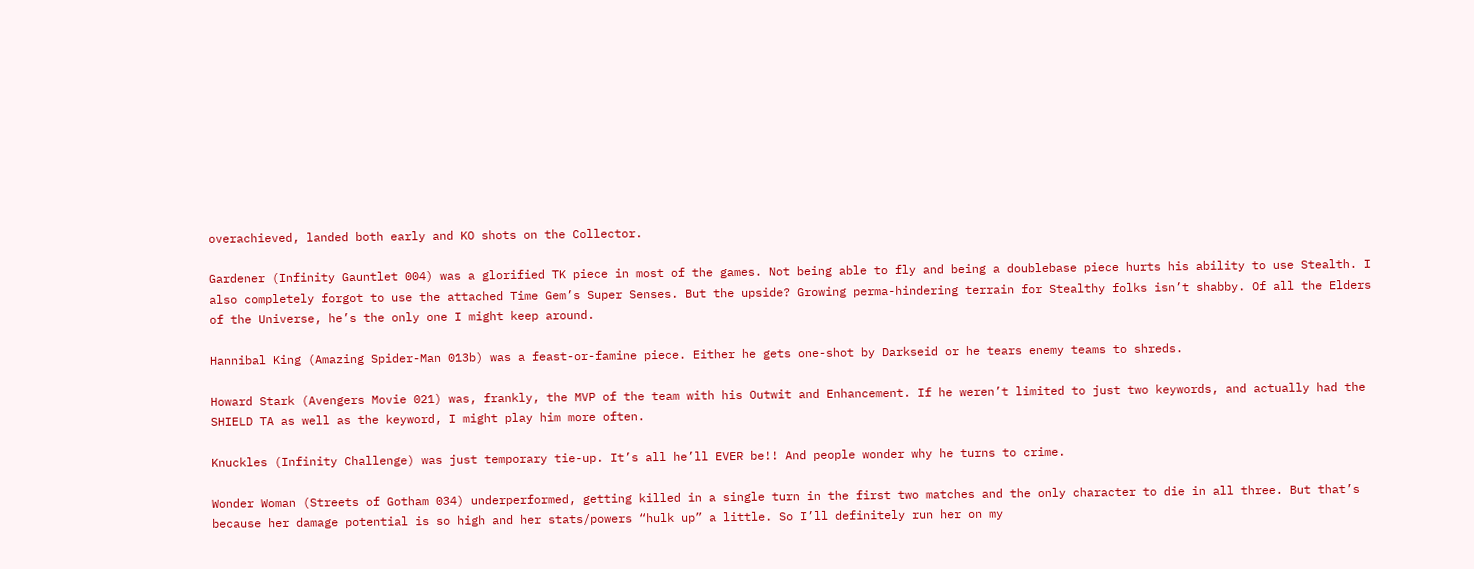overachieved, landed both early and KO shots on the Collector.

Gardener (Infinity Gauntlet 004) was a glorified TK piece in most of the games. Not being able to fly and being a doublebase piece hurts his ability to use Stealth. I also completely forgot to use the attached Time Gem’s Super Senses. But the upside? Growing perma-hindering terrain for Stealthy folks isn’t shabby. Of all the Elders of the Universe, he’s the only one I might keep around.

Hannibal King (Amazing Spider-Man 013b) was a feast-or-famine piece. Either he gets one-shot by Darkseid or he tears enemy teams to shreds.

Howard Stark (Avengers Movie 021) was, frankly, the MVP of the team with his Outwit and Enhancement. If he weren’t limited to just two keywords, and actually had the SHIELD TA as well as the keyword, I might play him more often.

Knuckles (Infinity Challenge) was just temporary tie-up. It’s all he’ll EVER be!! And people wonder why he turns to crime.

Wonder Woman (Streets of Gotham 034) underperformed, getting killed in a single turn in the first two matches and the only character to die in all three. But that’s because her damage potential is so high and her stats/powers “hulk up” a little. So I’ll definitely run her on my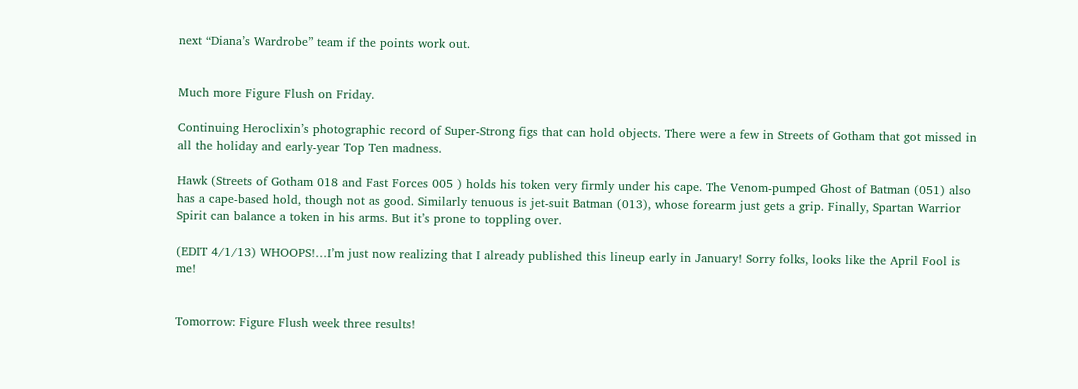next “Diana’s Wardrobe” team if the points work out.


Much more Figure Flush on Friday.

Continuing Heroclixin’s photographic record of Super-Strong figs that can hold objects. There were a few in Streets of Gotham that got missed in all the holiday and early-year Top Ten madness.

Hawk (Streets of Gotham 018 and Fast Forces 005 ) holds his token very firmly under his cape. The Venom-pumped Ghost of Batman (051) also has a cape-based hold, though not as good. Similarly tenuous is jet-suit Batman (013), whose forearm just gets a grip. Finally, Spartan Warrior Spirit can balance a token in his arms. But it’s prone to toppling over.

(EDIT 4/1/13) WHOOPS!…I’m just now realizing that I already published this lineup early in January! Sorry folks, looks like the April Fool is me!


Tomorrow: Figure Flush week three results!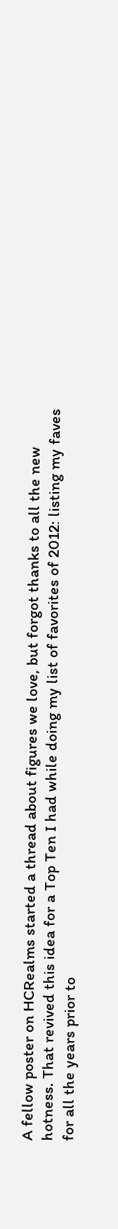A fellow poster on HCRealms started a thread about figures we love, but forgot thanks to all the new hotness. That revived this idea for a Top Ten I had while doing my list of favorites of 2012: listing my faves for all the years prior to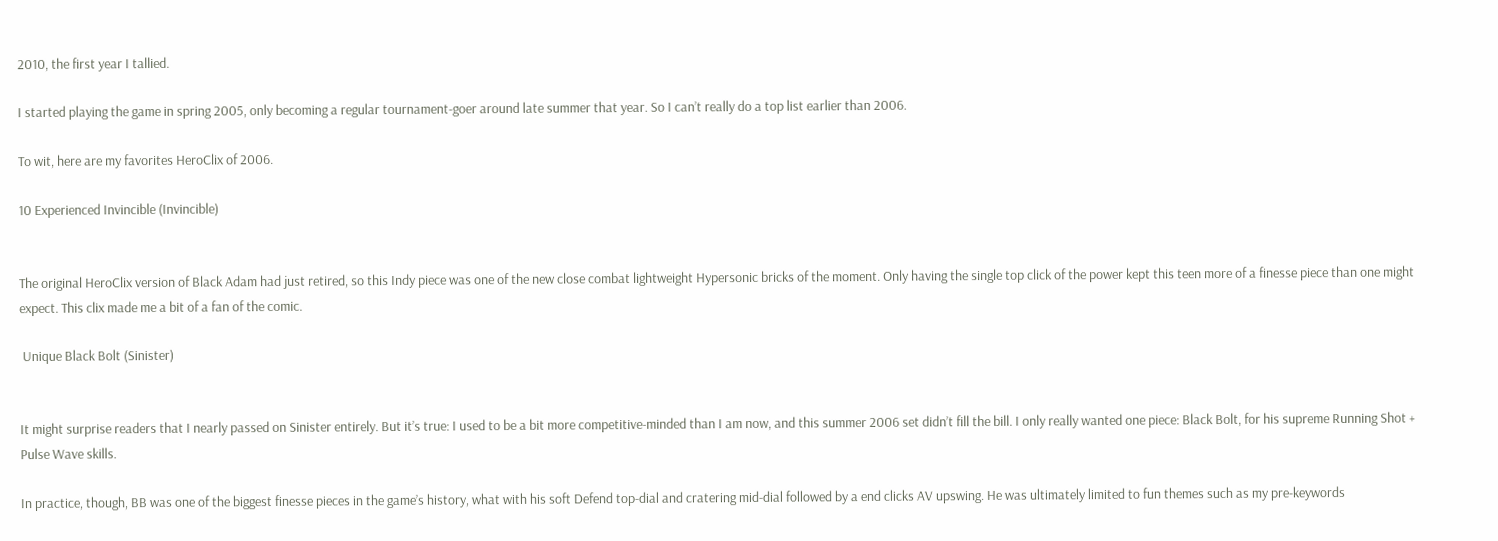2010, the first year I tallied.

I started playing the game in spring 2005, only becoming a regular tournament-goer around late summer that year. So I can’t really do a top list earlier than 2006.

To wit, here are my favorites HeroClix of 2006.

10 Experienced Invincible (Invincible)


The original HeroClix version of Black Adam had just retired, so this Indy piece was one of the new close combat lightweight Hypersonic bricks of the moment. Only having the single top click of the power kept this teen more of a finesse piece than one might expect. This clix made me a bit of a fan of the comic.

 Unique Black Bolt (Sinister)


It might surprise readers that I nearly passed on Sinister entirely. But it’s true: I used to be a bit more competitive-minded than I am now, and this summer 2006 set didn’t fill the bill. I only really wanted one piece: Black Bolt, for his supreme Running Shot + Pulse Wave skills.

In practice, though, BB was one of the biggest finesse pieces in the game’s history, what with his soft Defend top-dial and cratering mid-dial followed by a end clicks AV upswing. He was ultimately limited to fun themes such as my pre-keywords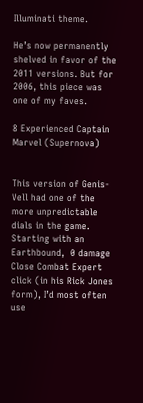Illuminati theme.

He’s now permanently shelved in favor of the 2011 versions. But for 2006, this piece was one of my faves.

8 Experienced Captain Marvel (Supernova)


This version of Genis-Vell had one of the more unpredictable dials in the game. Starting with an Earthbound,  0 damage Close Combat Expert click (in his Rick Jones form), I’d most often use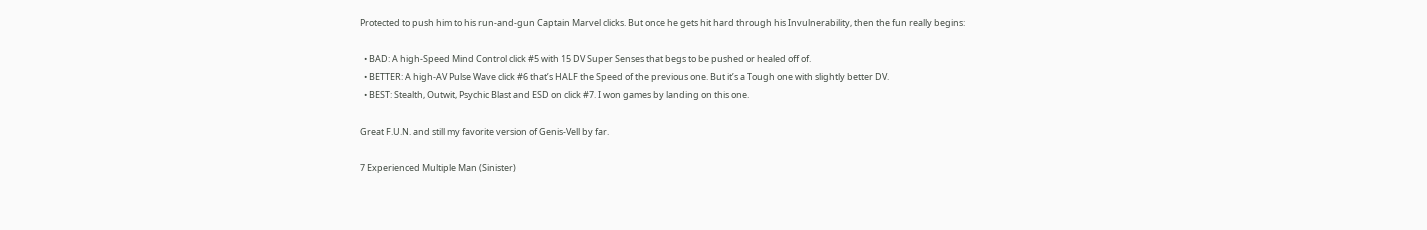Protected to push him to his run-and-gun Captain Marvel clicks. But once he gets hit hard through his Invulnerability, then the fun really begins:

  • BAD: A high-Speed Mind Control click #5 with 15 DV Super Senses that begs to be pushed or healed off of.
  • BETTER: A high-AV Pulse Wave click #6 that’s HALF the Speed of the previous one. But it’s a Tough one with slightly better DV.
  • BEST: Stealth, Outwit, Psychic Blast and ESD on click #7. I won games by landing on this one.

Great F.U.N. and still my favorite version of Genis-Vell by far.

7 Experienced Multiple Man (Sinister)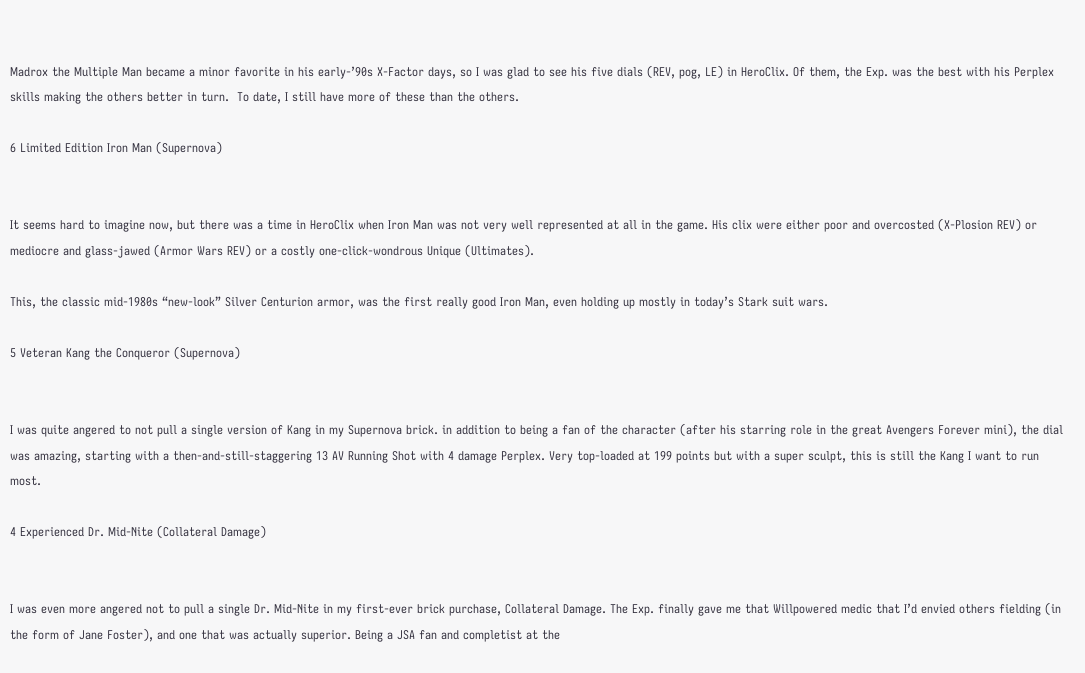Madrox the Multiple Man became a minor favorite in his early-’90s X-Factor days, so I was glad to see his five dials (REV, pog, LE) in HeroClix. Of them, the Exp. was the best with his Perplex skills making the others better in turn.  To date, I still have more of these than the others.

6 Limited Edition Iron Man (Supernova)


It seems hard to imagine now, but there was a time in HeroClix when Iron Man was not very well represented at all in the game. His clix were either poor and overcosted (X-Plosion REV) or mediocre and glass-jawed (Armor Wars REV) or a costly one-click-wondrous Unique (Ultimates).

This, the classic mid-1980s “new-look” Silver Centurion armor, was the first really good Iron Man, even holding up mostly in today’s Stark suit wars.

5 Veteran Kang the Conqueror (Supernova)


I was quite angered to not pull a single version of Kang in my Supernova brick. in addition to being a fan of the character (after his starring role in the great Avengers Forever mini), the dial was amazing, starting with a then-and-still-staggering 13 AV Running Shot with 4 damage Perplex. Very top-loaded at 199 points but with a super sculpt, this is still the Kang I want to run most.

4 Experienced Dr. Mid-Nite (Collateral Damage)


I was even more angered not to pull a single Dr. Mid-Nite in my first-ever brick purchase, Collateral Damage. The Exp. finally gave me that Willpowered medic that I’d envied others fielding (in the form of Jane Foster), and one that was actually superior. Being a JSA fan and completist at the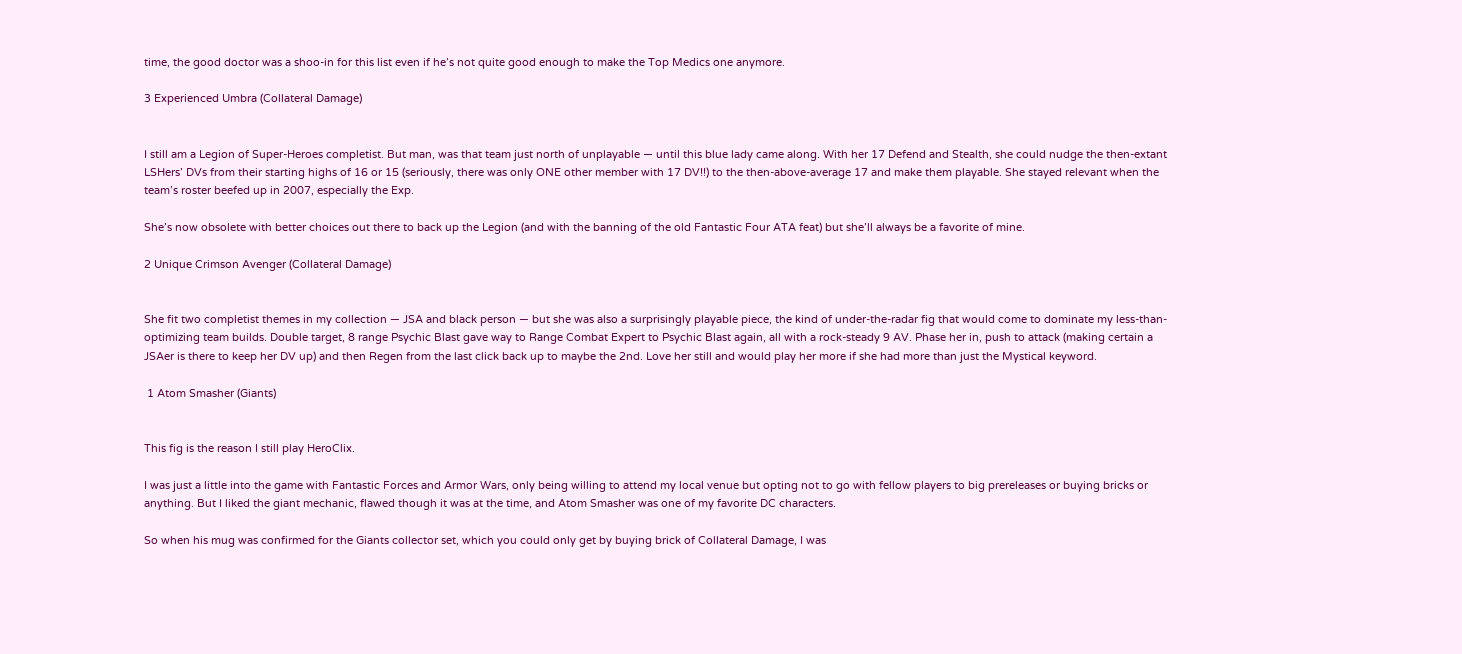time, the good doctor was a shoo-in for this list even if he’s not quite good enough to make the Top Medics one anymore.

3 Experienced Umbra (Collateral Damage)


I still am a Legion of Super-Heroes completist. But man, was that team just north of unplayable — until this blue lady came along. With her 17 Defend and Stealth, she could nudge the then-extant LSHers’ DVs from their starting highs of 16 or 15 (seriously, there was only ONE other member with 17 DV!!) to the then-above-average 17 and make them playable. She stayed relevant when the team’s roster beefed up in 2007, especially the Exp.

She’s now obsolete with better choices out there to back up the Legion (and with the banning of the old Fantastic Four ATA feat) but she’ll always be a favorite of mine.

2 Unique Crimson Avenger (Collateral Damage)


She fit two completist themes in my collection — JSA and black person — but she was also a surprisingly playable piece, the kind of under-the-radar fig that would come to dominate my less-than-optimizing team builds. Double target, 8 range Psychic Blast gave way to Range Combat Expert to Psychic Blast again, all with a rock-steady 9 AV. Phase her in, push to attack (making certain a JSAer is there to keep her DV up) and then Regen from the last click back up to maybe the 2nd. Love her still and would play her more if she had more than just the Mystical keyword.

 1 Atom Smasher (Giants)


This fig is the reason I still play HeroClix.

I was just a little into the game with Fantastic Forces and Armor Wars, only being willing to attend my local venue but opting not to go with fellow players to big prereleases or buying bricks or anything. But I liked the giant mechanic, flawed though it was at the time, and Atom Smasher was one of my favorite DC characters.

So when his mug was confirmed for the Giants collector set, which you could only get by buying brick of Collateral Damage, I was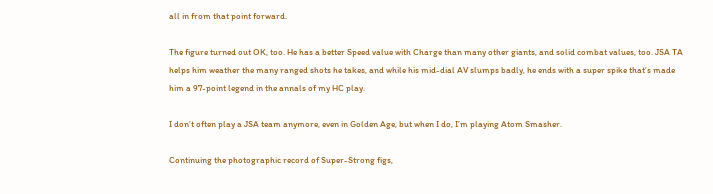all in from that point forward.

The figure turned out OK, too. He has a better Speed value with Charge than many other giants, and solid combat values, too. JSA TA helps him weather the many ranged shots he takes, and while his mid-dial AV slumps badly, he ends with a super spike that’s made him a 97-point legend in the annals of my HC play.

I don’t often play a JSA team anymore, even in Golden Age, but when I do, I’m playing Atom Smasher.

Continuing the photographic record of Super-Strong figs,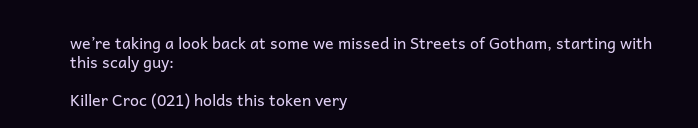we’re taking a look back at some we missed in Streets of Gotham, starting with this scaly guy:

Killer Croc (021) holds this token very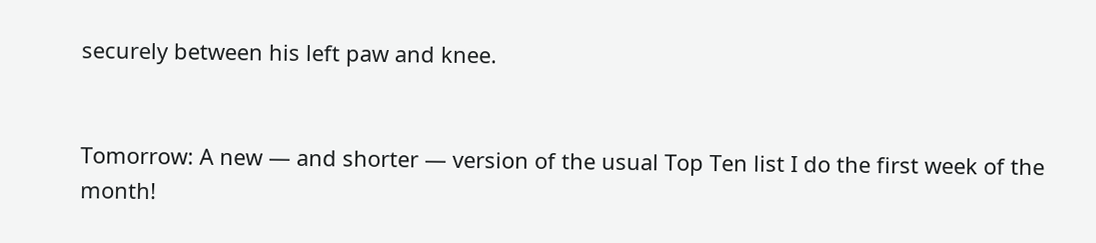securely between his left paw and knee.


Tomorrow: A new — and shorter — version of the usual Top Ten list I do the first week of the month!